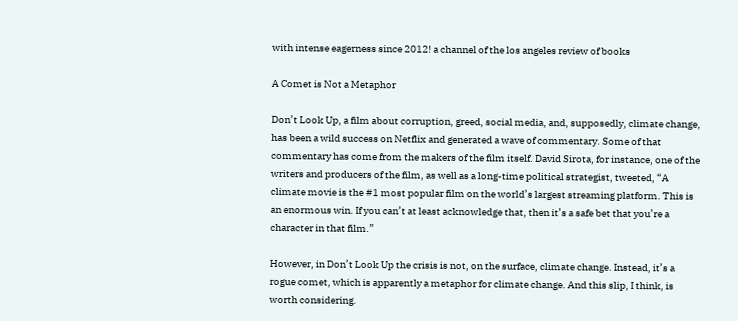with intense eagerness since 2012! a channel of the los angeles review of books

A Comet is Not a Metaphor

Don’t Look Up, a film about corruption, greed, social media, and, supposedly, climate change, has been a wild success on Netflix and generated a wave of commentary. Some of that commentary has come from the makers of the film itself. David Sirota, for instance, one of the writers and producers of the film, as well as a long-time political strategist, tweeted, “A climate movie is the #1 most popular film on the world’s largest streaming platform. This is an enormous win. If you can’t at least acknowledge that, then it’s a safe bet that you’re a character in that film.”

However, in Don’t Look Up the crisis is not, on the surface, climate change. Instead, it’s a rogue comet, which is apparently a metaphor for climate change. And this slip, I think, is worth considering.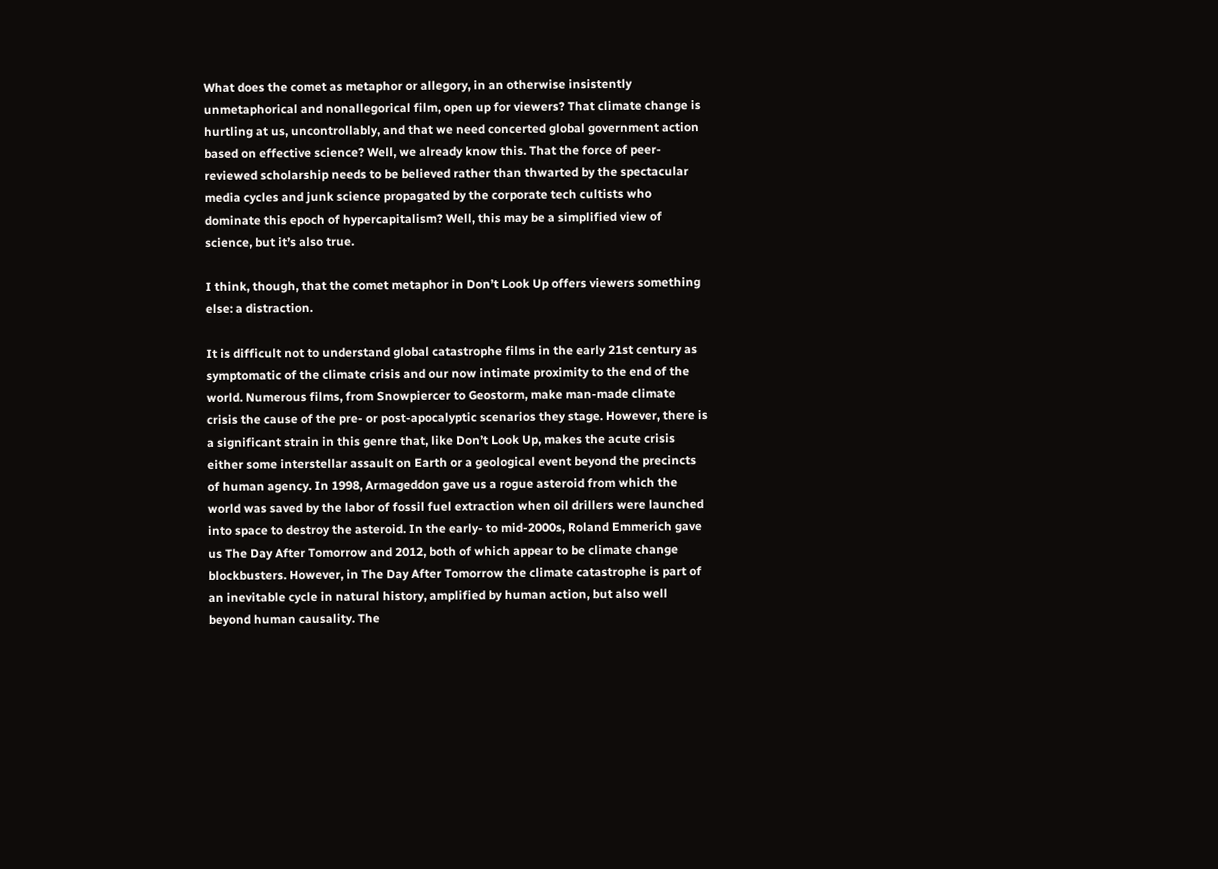What does the comet as metaphor or allegory, in an otherwise insistently unmetaphorical and nonallegorical film, open up for viewers? That climate change is hurtling at us, uncontrollably, and that we need concerted global government action based on effective science? Well, we already know this. That the force of peer-reviewed scholarship needs to be believed rather than thwarted by the spectacular media cycles and junk science propagated by the corporate tech cultists who dominate this epoch of hypercapitalism? Well, this may be a simplified view of science, but it’s also true.

I think, though, that the comet metaphor in Don’t Look Up offers viewers something else: a distraction.

It is difficult not to understand global catastrophe films in the early 21st century as symptomatic of the climate crisis and our now intimate proximity to the end of the world. Numerous films, from Snowpiercer to Geostorm, make man-made climate crisis the cause of the pre- or post-apocalyptic scenarios they stage. However, there is a significant strain in this genre that, like Don’t Look Up, makes the acute crisis either some interstellar assault on Earth or a geological event beyond the precincts of human agency. In 1998, Armageddon gave us a rogue asteroid from which the world was saved by the labor of fossil fuel extraction when oil drillers were launched into space to destroy the asteroid. In the early- to mid-2000s, Roland Emmerich gave us The Day After Tomorrow and 2012, both of which appear to be climate change blockbusters. However, in The Day After Tomorrow the climate catastrophe is part of an inevitable cycle in natural history, amplified by human action, but also well beyond human causality. The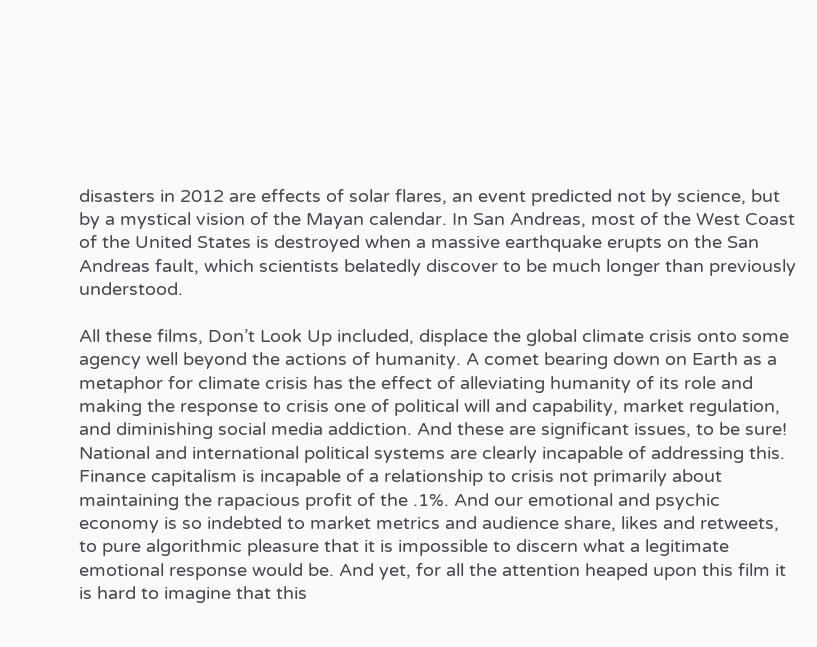disasters in 2012 are effects of solar flares, an event predicted not by science, but by a mystical vision of the Mayan calendar. In San Andreas, most of the West Coast of the United States is destroyed when a massive earthquake erupts on the San Andreas fault, which scientists belatedly discover to be much longer than previously understood.

All these films, Don’t Look Up included, displace the global climate crisis onto some agency well beyond the actions of humanity. A comet bearing down on Earth as a metaphor for climate crisis has the effect of alleviating humanity of its role and making the response to crisis one of political will and capability, market regulation, and diminishing social media addiction. And these are significant issues, to be sure! National and international political systems are clearly incapable of addressing this. Finance capitalism is incapable of a relationship to crisis not primarily about maintaining the rapacious profit of the .1%. And our emotional and psychic economy is so indebted to market metrics and audience share, likes and retweets, to pure algorithmic pleasure that it is impossible to discern what a legitimate emotional response would be. And yet, for all the attention heaped upon this film it is hard to imagine that this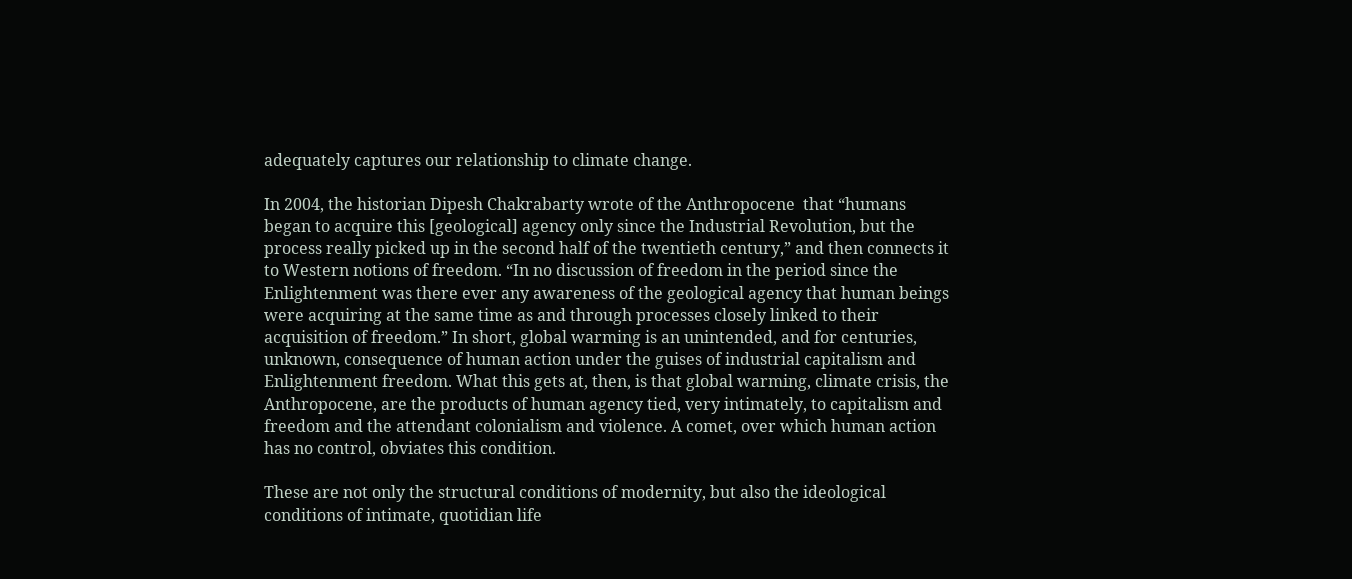adequately captures our relationship to climate change.

In 2004, the historian Dipesh Chakrabarty wrote of the Anthropocene  that “humans began to acquire this [geological] agency only since the Industrial Revolution, but the process really picked up in the second half of the twentieth century,” and then connects it to Western notions of freedom. “In no discussion of freedom in the period since the Enlightenment was there ever any awareness of the geological agency that human beings were acquiring at the same time as and through processes closely linked to their acquisition of freedom.” In short, global warming is an unintended, and for centuries, unknown, consequence of human action under the guises of industrial capitalism and Enlightenment freedom. What this gets at, then, is that global warming, climate crisis, the Anthropocene, are the products of human agency tied, very intimately, to capitalism and freedom and the attendant colonialism and violence. A comet, over which human action has no control, obviates this condition.

These are not only the structural conditions of modernity, but also the ideological conditions of intimate, quotidian life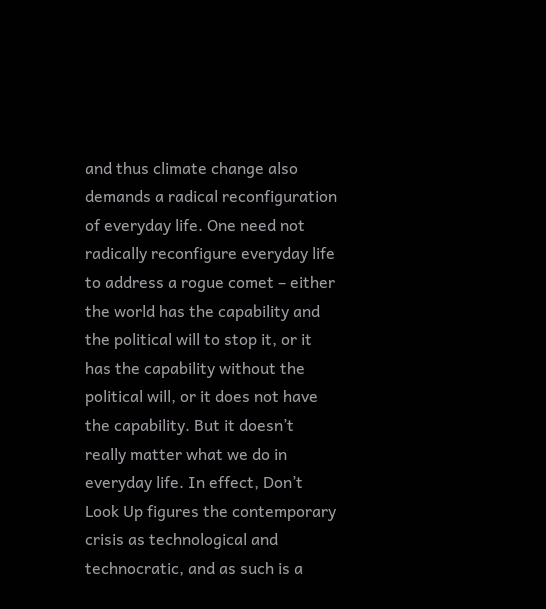and thus climate change also demands a radical reconfiguration of everyday life. One need not radically reconfigure everyday life to address a rogue comet – either the world has the capability and the political will to stop it, or it has the capability without the political will, or it does not have the capability. But it doesn’t really matter what we do in everyday life. In effect, Don’t Look Up figures the contemporary crisis as technological and technocratic, and as such is a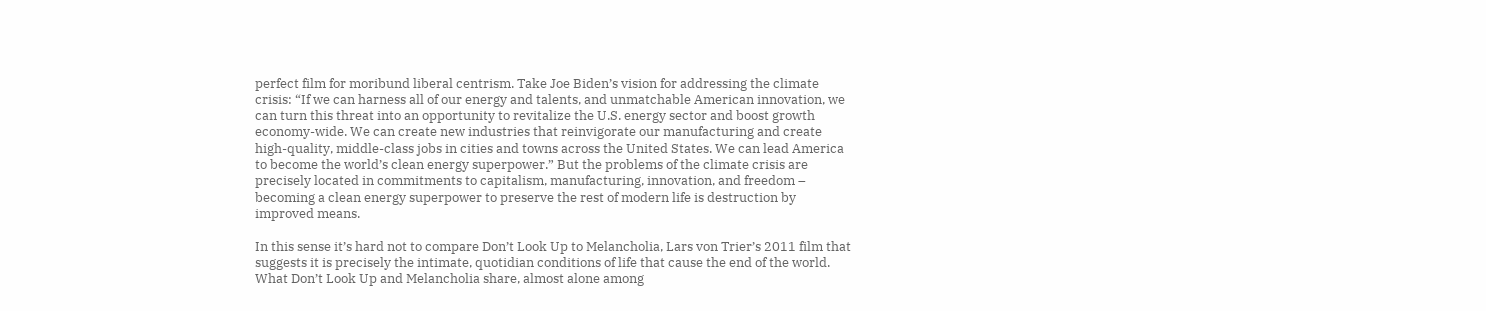perfect film for moribund liberal centrism. Take Joe Biden’s vision for addressing the climate crisis: “If we can harness all of our energy and talents, and unmatchable American innovation, we can turn this threat into an opportunity to revitalize the U.S. energy sector and boost growth economy-wide. We can create new industries that reinvigorate our manufacturing and create high-quality, middle-class jobs in cities and towns across the United States. We can lead America to become the world’s clean energy superpower.” But the problems of the climate crisis are precisely located in commitments to capitalism, manufacturing, innovation, and freedom – becoming a clean energy superpower to preserve the rest of modern life is destruction by improved means.

In this sense it’s hard not to compare Don’t Look Up to Melancholia, Lars von Trier’s 2011 film that suggests it is precisely the intimate, quotidian conditions of life that cause the end of the world. What Don’t Look Up and Melancholia share, almost alone among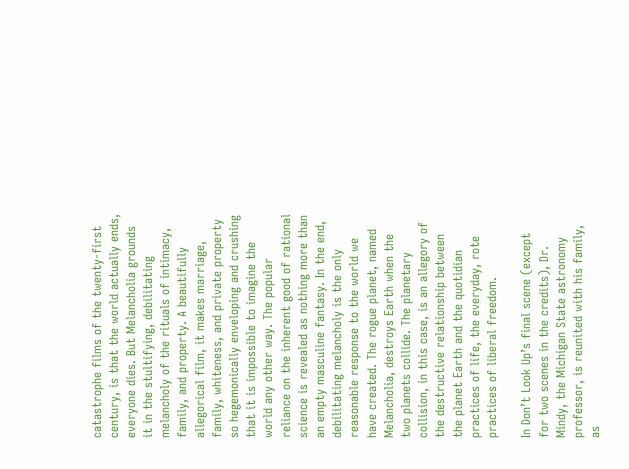catastrophe films of the twenty-first century, is that the world actually ends, everyone dies. But Melancholia grounds it in the stultifying, debilitating melancholy of the rituals of intimacy, family, and property. A beautifully allegorical film, it makes marriage, family, whiteness, and private property so hegemonically enveloping and crushing that it is impossible to imagine the world any other way. The popular reliance on the inherent good of rational science is revealed as nothing more than an empty masculine fantasy. In the end, debilitating melancholy is the only reasonable response to the world we have created. The rogue planet, named Melancholia, destroys Earth when the two planets collide. The planetary collision, in this case, is an allegory of the destructive relationship between the planet Earth and the quotidian practices of life, the everyday, rote practices of liberal freedom.

In Don’t Look Up’s final scene (except for two scenes in the credits), Dr. Mindy, the Michigan State astronomy professor, is reunited with his family, as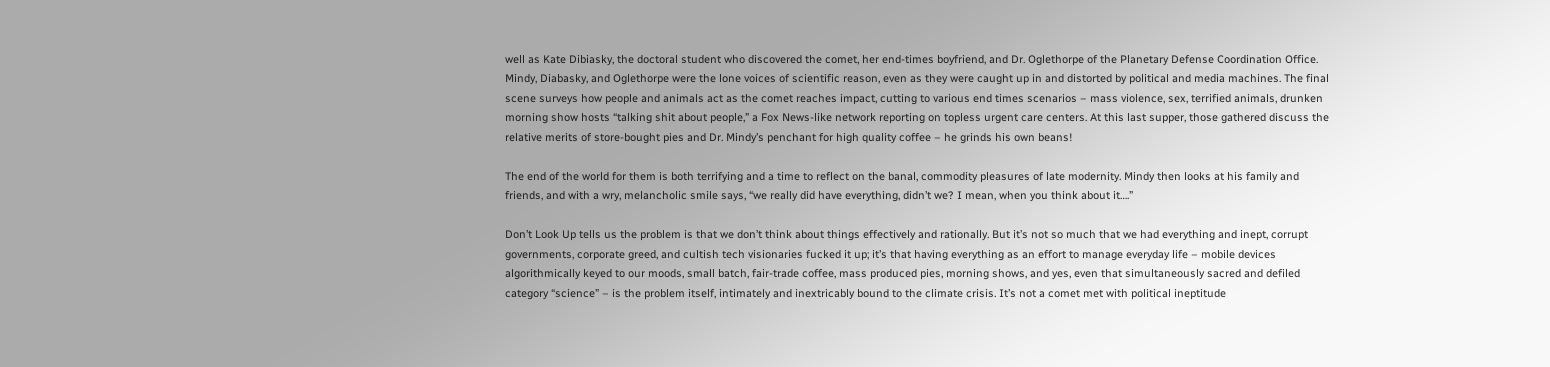well as Kate Dibiasky, the doctoral student who discovered the comet, her end-times boyfriend, and Dr. Oglethorpe of the Planetary Defense Coordination Office. Mindy, Diabasky, and Oglethorpe were the lone voices of scientific reason, even as they were caught up in and distorted by political and media machines. The final scene surveys how people and animals act as the comet reaches impact, cutting to various end times scenarios – mass violence, sex, terrified animals, drunken morning show hosts “talking shit about people,” a Fox News-like network reporting on topless urgent care centers. At this last supper, those gathered discuss the relative merits of store-bought pies and Dr. Mindy’s penchant for high quality coffee – he grinds his own beans!

The end of the world for them is both terrifying and a time to reflect on the banal, commodity pleasures of late modernity. Mindy then looks at his family and friends, and with a wry, melancholic smile says, “we really did have everything, didn’t we? I mean, when you think about it….”

Don’t Look Up tells us the problem is that we don’t think about things effectively and rationally. But it’s not so much that we had everything and inept, corrupt governments, corporate greed, and cultish tech visionaries fucked it up; it’s that having everything as an effort to manage everyday life – mobile devices algorithmically keyed to our moods, small batch, fair-trade coffee, mass produced pies, morning shows, and yes, even that simultaneously sacred and defiled category “science” – is the problem itself, intimately and inextricably bound to the climate crisis. It’s not a comet met with political ineptitude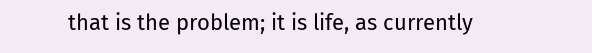that is the problem; it is life, as currently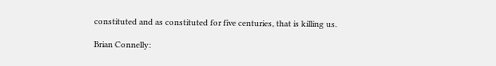constituted and as constituted for five centuries, that is killing us.

Brian Connelly: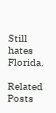Still hates Florida.

Related Posts